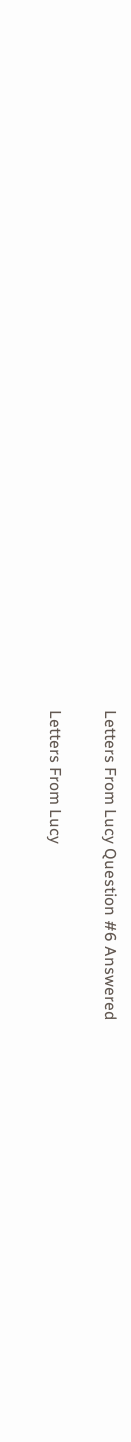Letters From Lucy Question #6 Answered

Letters From Lucy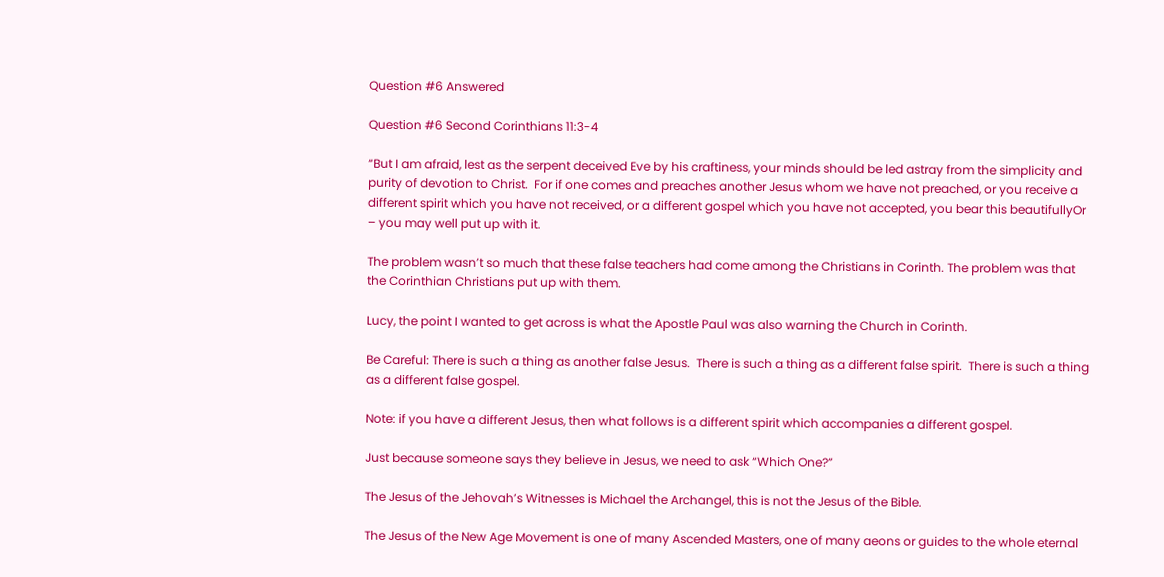Question #6 Answered

Question #6 Second Corinthians 11:3-4

“But I am afraid, lest as the serpent deceived Eve by his craftiness, your minds should be led astray from the simplicity and purity of devotion to Christ.  For if one comes and preaches another Jesus whom we have not preached, or you receive a different spirit which you have not received, or a different gospel which you have not accepted, you bear this beautifullyOr – you may well put up with it.

The problem wasn’t so much that these false teachers had come among the Christians in Corinth. The problem was that the Corinthian Christians put up with them.

Lucy, the point I wanted to get across is what the Apostle Paul was also warning the Church in Corinth.

Be Careful: There is such a thing as another false Jesus.  There is such a thing as a different false spirit.  There is such a thing as a different false gospel.

Note: if you have a different Jesus, then what follows is a different spirit which accompanies a different gospel.

Just because someone says they believe in Jesus, we need to ask “Which One?”

The Jesus of the Jehovah’s Witnesses is Michael the Archangel, this is not the Jesus of the Bible.

The Jesus of the New Age Movement is one of many Ascended Masters, one of many aeons or guides to the whole eternal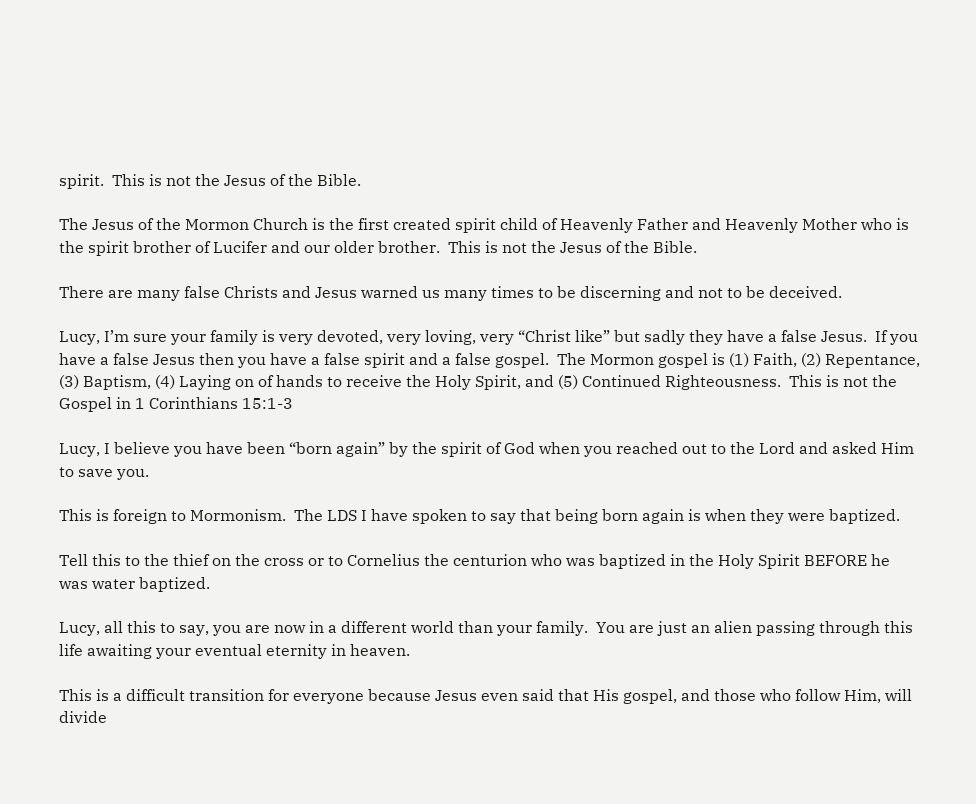spirit.  This is not the Jesus of the Bible.

The Jesus of the Mormon Church is the first created spirit child of Heavenly Father and Heavenly Mother who is the spirit brother of Lucifer and our older brother.  This is not the Jesus of the Bible.

There are many false Christs and Jesus warned us many times to be discerning and not to be deceived.

Lucy, I’m sure your family is very devoted, very loving, very “Christ like” but sadly they have a false Jesus.  If you have a false Jesus then you have a false spirit and a false gospel.  The Mormon gospel is (1) Faith, (2) Repentance, (3) Baptism, (4) Laying on of hands to receive the Holy Spirit, and (5) Continued Righteousness.  This is not the Gospel in 1 Corinthians 15:1-3

Lucy, I believe you have been “born again” by the spirit of God when you reached out to the Lord and asked Him to save you.

This is foreign to Mormonism.  The LDS I have spoken to say that being born again is when they were baptized.

Tell this to the thief on the cross or to Cornelius the centurion who was baptized in the Holy Spirit BEFORE he was water baptized.

Lucy, all this to say, you are now in a different world than your family.  You are just an alien passing through this life awaiting your eventual eternity in heaven.

This is a difficult transition for everyone because Jesus even said that His gospel, and those who follow Him, will divide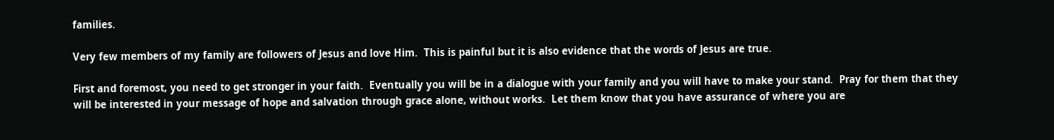families.

Very few members of my family are followers of Jesus and love Him.  This is painful but it is also evidence that the words of Jesus are true.

First and foremost, you need to get stronger in your faith.  Eventually you will be in a dialogue with your family and you will have to make your stand.  Pray for them that they will be interested in your message of hope and salvation through grace alone, without works.  Let them know that you have assurance of where you are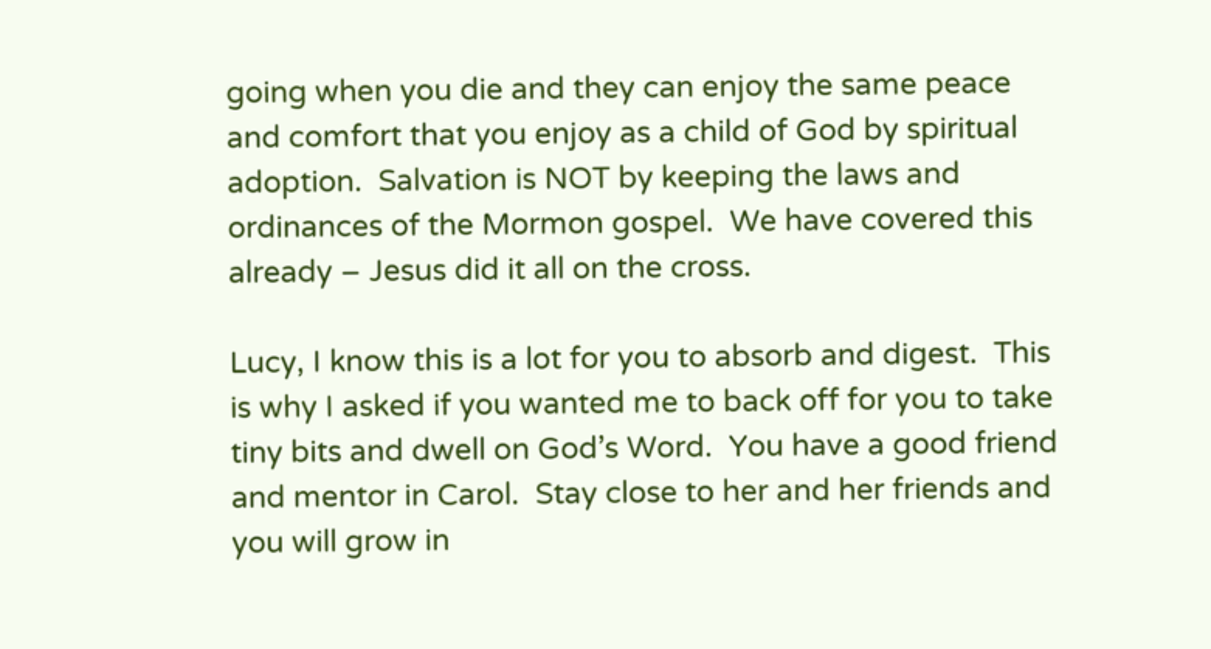going when you die and they can enjoy the same peace and comfort that you enjoy as a child of God by spiritual adoption.  Salvation is NOT by keeping the laws and ordinances of the Mormon gospel.  We have covered this already – Jesus did it all on the cross.

Lucy, I know this is a lot for you to absorb and digest.  This is why I asked if you wanted me to back off for you to take tiny bits and dwell on God’s Word.  You have a good friend and mentor in Carol.  Stay close to her and her friends and you will grow in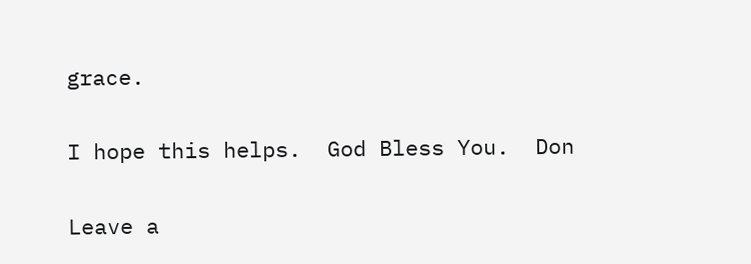grace.

I hope this helps.  God Bless You.  Don

Leave a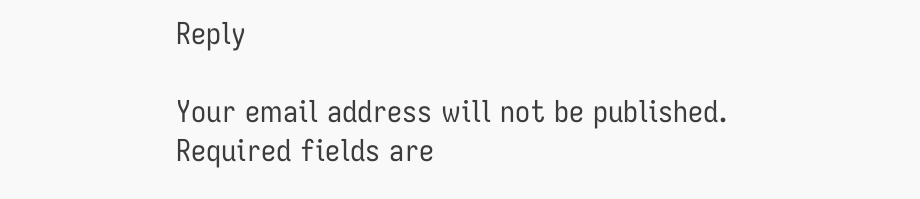Reply

Your email address will not be published. Required fields are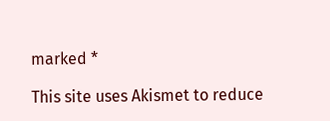marked *

This site uses Akismet to reduce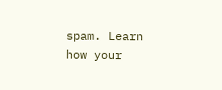spam. Learn how your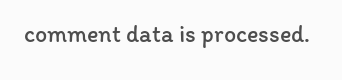comment data is processed.